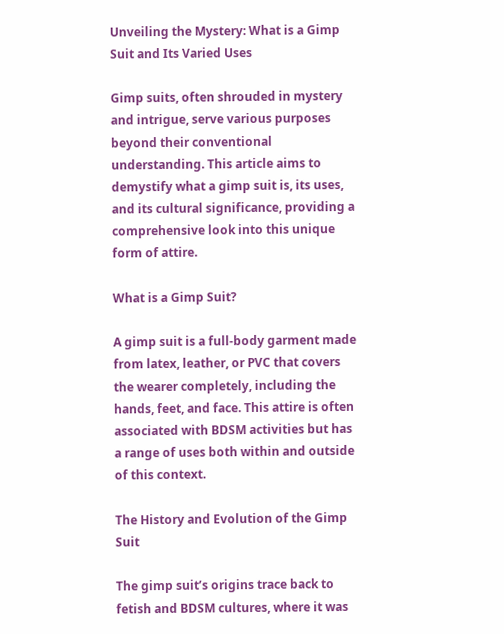Unveiling the Mystery: What is a Gimp Suit and Its Varied Uses

Gimp suits, often shrouded in mystery and intrigue, serve various purposes beyond their conventional understanding. This article aims to demystify what a gimp suit is, its uses, and its cultural significance, providing a comprehensive look into this unique form of attire.

What is a Gimp Suit?

A gimp suit is a full-body garment made from latex, leather, or PVC that covers the wearer completely, including the hands, feet, and face. This attire is often associated with BDSM activities but has a range of uses both within and outside of this context.

The History and Evolution of the Gimp Suit

The gimp suit’s origins trace back to fetish and BDSM cultures, where it was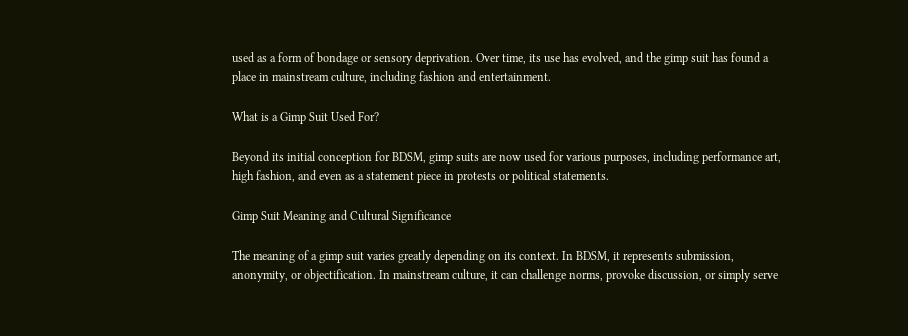used as a form of bondage or sensory deprivation. Over time, its use has evolved, and the gimp suit has found a place in mainstream culture, including fashion and entertainment.

What is a Gimp Suit Used For?

Beyond its initial conception for BDSM, gimp suits are now used for various purposes, including performance art, high fashion, and even as a statement piece in protests or political statements.

Gimp Suit Meaning and Cultural Significance

The meaning of a gimp suit varies greatly depending on its context. In BDSM, it represents submission, anonymity, or objectification. In mainstream culture, it can challenge norms, provoke discussion, or simply serve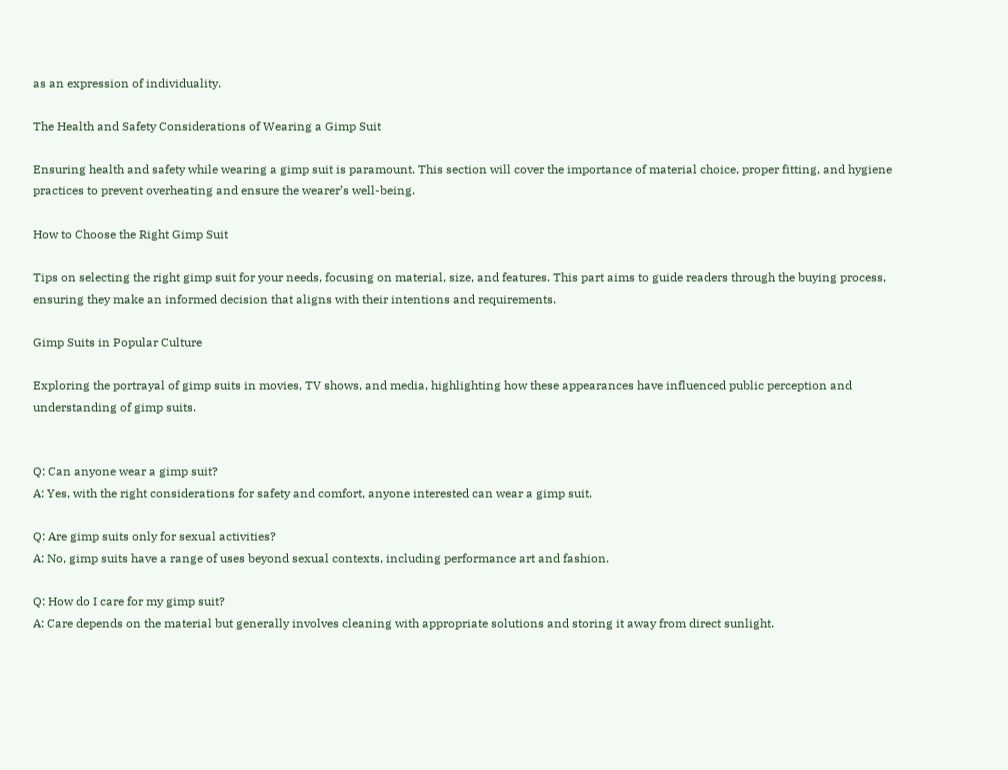as an expression of individuality.

The Health and Safety Considerations of Wearing a Gimp Suit

Ensuring health and safety while wearing a gimp suit is paramount. This section will cover the importance of material choice, proper fitting, and hygiene practices to prevent overheating and ensure the wearer’s well-being.

How to Choose the Right Gimp Suit

Tips on selecting the right gimp suit for your needs, focusing on material, size, and features. This part aims to guide readers through the buying process, ensuring they make an informed decision that aligns with their intentions and requirements.

Gimp Suits in Popular Culture

Exploring the portrayal of gimp suits in movies, TV shows, and media, highlighting how these appearances have influenced public perception and understanding of gimp suits.


Q: Can anyone wear a gimp suit?
A: Yes, with the right considerations for safety and comfort, anyone interested can wear a gimp suit.

Q: Are gimp suits only for sexual activities?
A: No, gimp suits have a range of uses beyond sexual contexts, including performance art and fashion.

Q: How do I care for my gimp suit?
A: Care depends on the material but generally involves cleaning with appropriate solutions and storing it away from direct sunlight.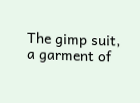The gimp suit, a garment of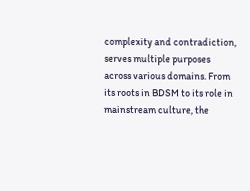complexity and contradiction, serves multiple purposes across various domains. From its roots in BDSM to its role in mainstream culture, the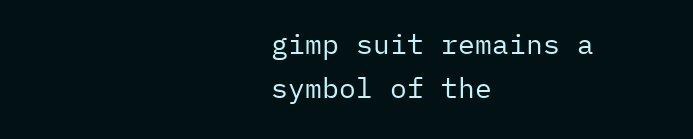gimp suit remains a symbol of the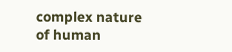complex nature of human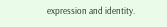expression and identity.